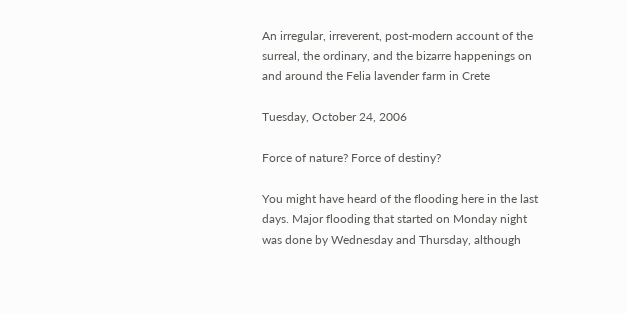An irregular, irreverent, post-modern account of the surreal, the ordinary, and the bizarre happenings on and around the Felia lavender farm in Crete

Tuesday, October 24, 2006

Force of nature? Force of destiny?

You might have heard of the flooding here in the last days. Major flooding that started on Monday night was done by Wednesday and Thursday, although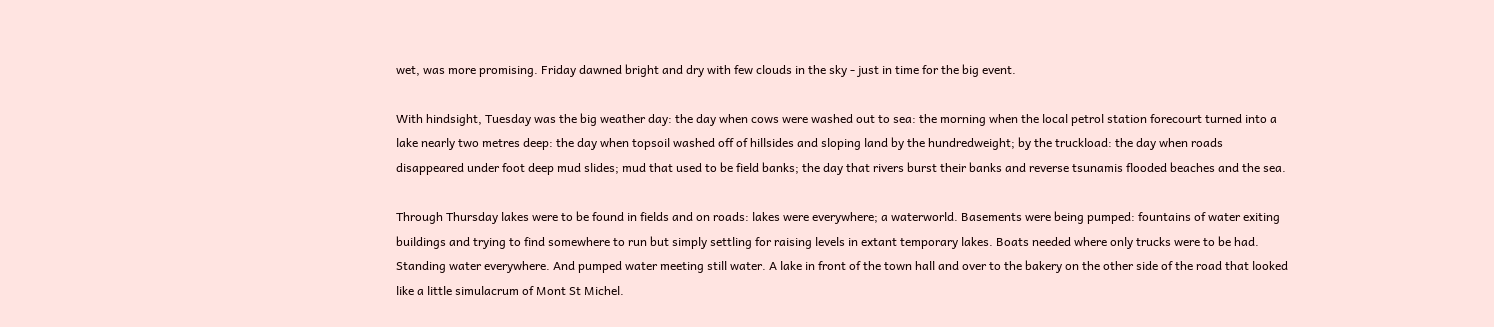wet, was more promising. Friday dawned bright and dry with few clouds in the sky - just in time for the big event.

With hindsight, Tuesday was the big weather day: the day when cows were washed out to sea: the morning when the local petrol station forecourt turned into a lake nearly two metres deep: the day when topsoil washed off of hillsides and sloping land by the hundredweight; by the truckload: the day when roads disappeared under foot deep mud slides; mud that used to be field banks; the day that rivers burst their banks and reverse tsunamis flooded beaches and the sea.

Through Thursday lakes were to be found in fields and on roads: lakes were everywhere; a waterworld. Basements were being pumped: fountains of water exiting buildings and trying to find somewhere to run but simply settling for raising levels in extant temporary lakes. Boats needed where only trucks were to be had. Standing water everywhere. And pumped water meeting still water. A lake in front of the town hall and over to the bakery on the other side of the road that looked like a little simulacrum of Mont St Michel.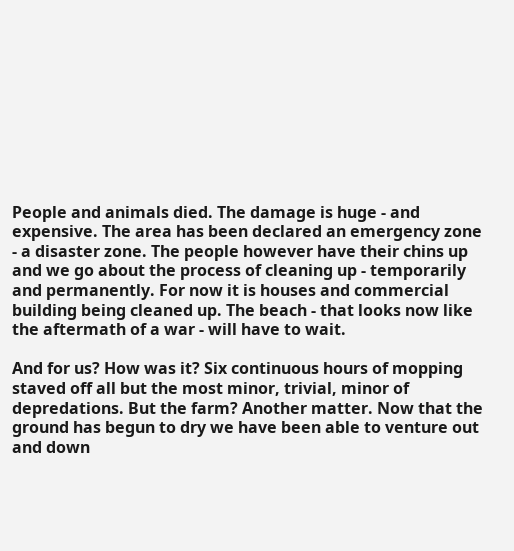People and animals died. The damage is huge - and expensive. The area has been declared an emergency zone - a disaster zone. The people however have their chins up and we go about the process of cleaning up - temporarily and permanently. For now it is houses and commercial building being cleaned up. The beach - that looks now like the aftermath of a war - will have to wait.

And for us? How was it? Six continuous hours of mopping staved off all but the most minor, trivial, minor of depredations. But the farm? Another matter. Now that the ground has begun to dry we have been able to venture out and down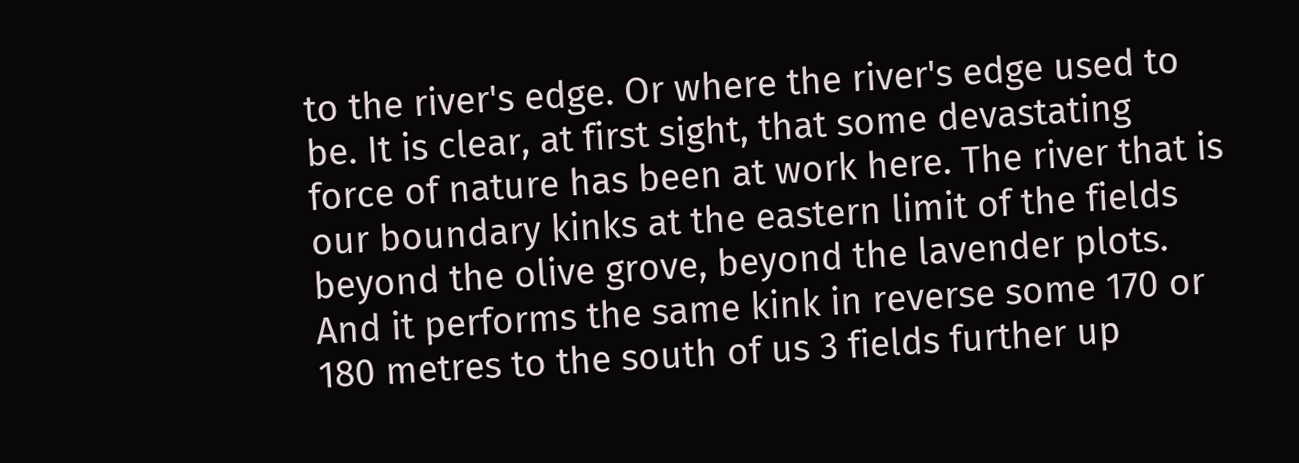to the river's edge. Or where the river's edge used to be. It is clear, at first sight, that some devastating force of nature has been at work here. The river that is our boundary kinks at the eastern limit of the fields beyond the olive grove, beyond the lavender plots. And it performs the same kink in reverse some 170 or 180 metres to the south of us 3 fields further up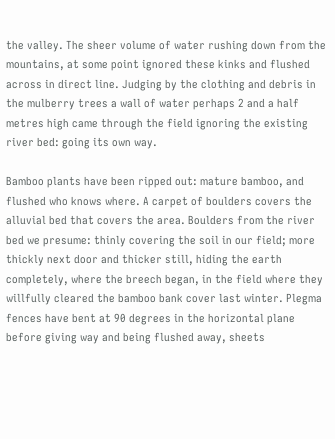the valley. The sheer volume of water rushing down from the mountains, at some point ignored these kinks and flushed across in direct line. Judging by the clothing and debris in the mulberry trees a wall of water perhaps 2 and a half metres high came through the field ignoring the existing river bed: going its own way.

Bamboo plants have been ripped out: mature bamboo, and flushed who knows where. A carpet of boulders covers the alluvial bed that covers the area. Boulders from the river bed we presume: thinly covering the soil in our field; more thickly next door and thicker still, hiding the earth completely, where the breech began, in the field where they willfully cleared the bamboo bank cover last winter. Plegma fences have bent at 90 degrees in the horizontal plane before giving way and being flushed away, sheets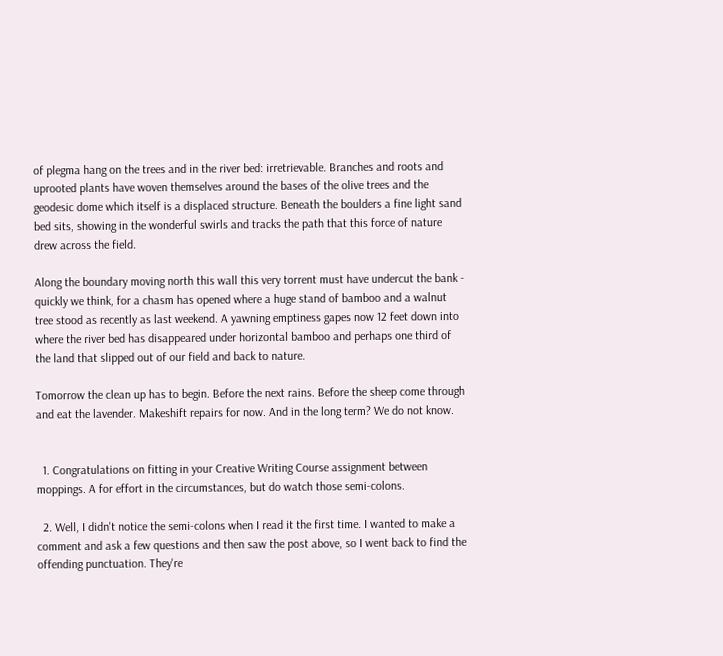of plegma hang on the trees and in the river bed: irretrievable. Branches and roots and uprooted plants have woven themselves around the bases of the olive trees and the geodesic dome which itself is a displaced structure. Beneath the boulders a fine light sand bed sits, showing in the wonderful swirls and tracks the path that this force of nature drew across the field.

Along the boundary moving north this wall this very torrent must have undercut the bank - quickly we think, for a chasm has opened where a huge stand of bamboo and a walnut tree stood as recently as last weekend. A yawning emptiness gapes now 12 feet down into where the river bed has disappeared under horizontal bamboo and perhaps one third of the land that slipped out of our field and back to nature.

Tomorrow the clean up has to begin. Before the next rains. Before the sheep come through and eat the lavender. Makeshift repairs for now. And in the long term? We do not know.


  1. Congratulations on fitting in your Creative Writing Course assignment between moppings. A for effort in the circumstances, but do watch those semi-colons.

  2. Well, I didn't notice the semi-colons when I read it the first time. I wanted to make a comment and ask a few questions and then saw the post above, so I went back to find the offending punctuation. They're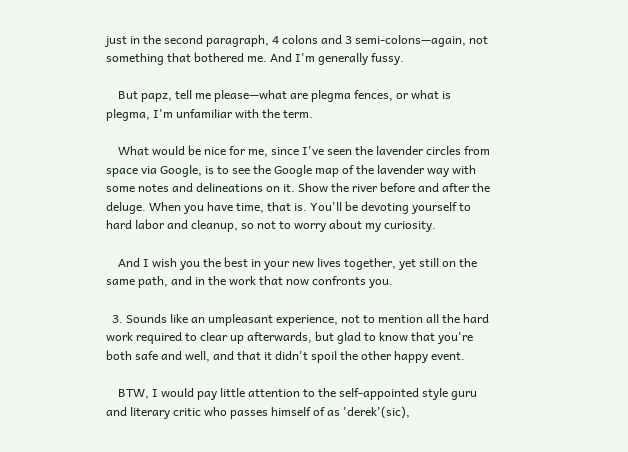just in the second paragraph, 4 colons and 3 semi-colons—again, not something that bothered me. And I'm generally fussy.

    But papz, tell me please—what are plegma fences, or what is plegma, I'm unfamiliar with the term.

    What would be nice for me, since I've seen the lavender circles from space via Google, is to see the Google map of the lavender way with some notes and delineations on it. Show the river before and after the deluge. When you have time, that is. You'll be devoting yourself to hard labor and cleanup, so not to worry about my curiosity.

    And I wish you the best in your new lives together, yet still on the same path, and in the work that now confronts you.

  3. Sounds like an umpleasant experience, not to mention all the hard work required to clear up afterwards, but glad to know that you're both safe and well, and that it didn't spoil the other happy event.

    BTW, I would pay little attention to the self-appointed style guru and literary critic who passes himself of as 'derek'(sic),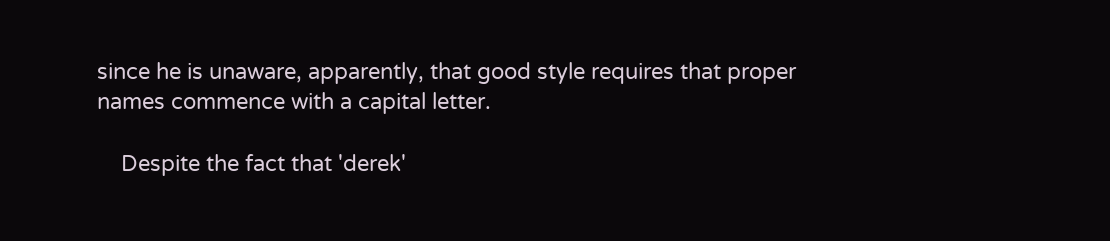since he is unaware, apparently, that good style requires that proper names commence with a capital letter.

    Despite the fact that 'derek'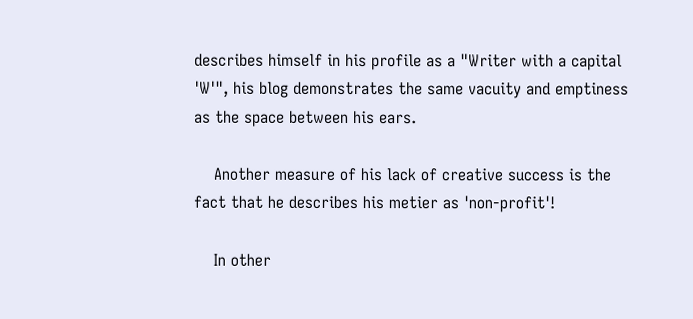describes himself in his profile as a "Writer with a capital 'W'", his blog demonstrates the same vacuity and emptiness as the space between his ears.

    Another measure of his lack of creative success is the fact that he describes his metier as 'non-profit'!

    In other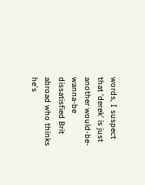words, I suspect that 'derek' is just another would-be-wanna-be dissatisfied Brit abroad who thinks he's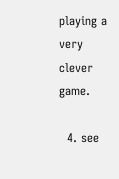playing a very clever game.

  4. see